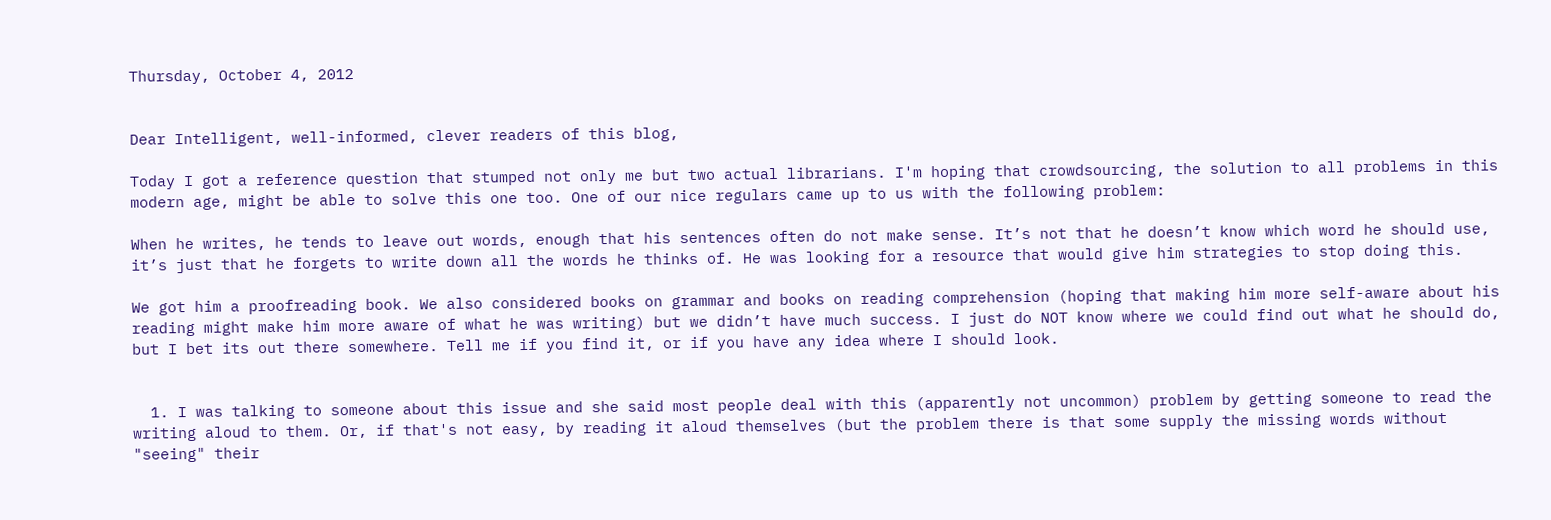Thursday, October 4, 2012


Dear Intelligent, well-informed, clever readers of this blog,

Today I got a reference question that stumped not only me but two actual librarians. I'm hoping that crowdsourcing, the solution to all problems in this modern age, might be able to solve this one too. One of our nice regulars came up to us with the following problem:

When he writes, he tends to leave out words, enough that his sentences often do not make sense. It’s not that he doesn’t know which word he should use, it’s just that he forgets to write down all the words he thinks of. He was looking for a resource that would give him strategies to stop doing this.

We got him a proofreading book. We also considered books on grammar and books on reading comprehension (hoping that making him more self-aware about his reading might make him more aware of what he was writing) but we didn’t have much success. I just do NOT know where we could find out what he should do, but I bet its out there somewhere. Tell me if you find it, or if you have any idea where I should look.


  1. I was talking to someone about this issue and she said most people deal with this (apparently not uncommon) problem by getting someone to read the writing aloud to them. Or, if that's not easy, by reading it aloud themselves (but the problem there is that some supply the missing words without "seeing" their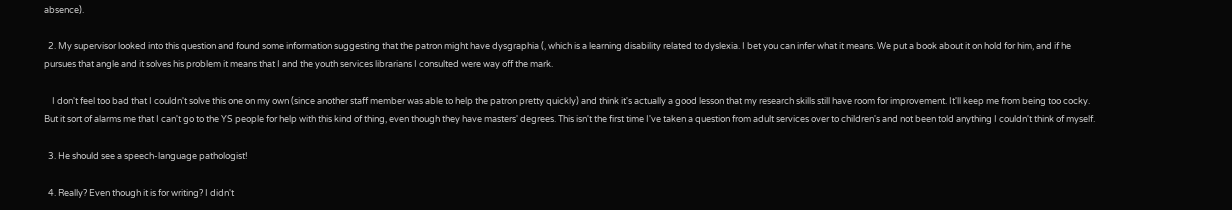absence).

  2. My supervisor looked into this question and found some information suggesting that the patron might have dysgraphia (, which is a learning disability related to dyslexia. I bet you can infer what it means. We put a book about it on hold for him, and if he pursues that angle and it solves his problem it means that I and the youth services librarians I consulted were way off the mark.

    I don't feel too bad that I couldn't solve this one on my own (since another staff member was able to help the patron pretty quickly) and think it's actually a good lesson that my research skills still have room for improvement. It'll keep me from being too cocky. But it sort of alarms me that I can't go to the YS people for help with this kind of thing, even though they have masters' degrees. This isn't the first time I've taken a question from adult services over to children's and not been told anything I couldn't think of myself.

  3. He should see a speech-language pathologist!

  4. Really? Even though it is for writing? I didn't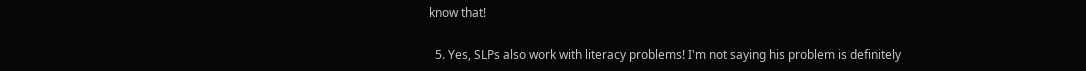know that!

  5. Yes, SLPs also work with literacy problems! I'm not saying his problem is definitely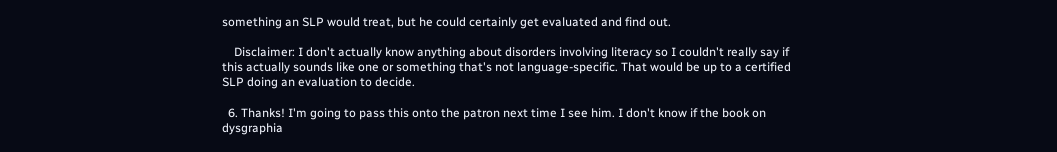something an SLP would treat, but he could certainly get evaluated and find out.

    Disclaimer: I don't actually know anything about disorders involving literacy so I couldn't really say if this actually sounds like one or something that's not language-specific. That would be up to a certified SLP doing an evaluation to decide.

  6. Thanks! I'm going to pass this onto the patron next time I see him. I don't know if the book on dysgraphia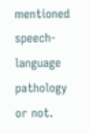mentioned speech-language pathology or not.